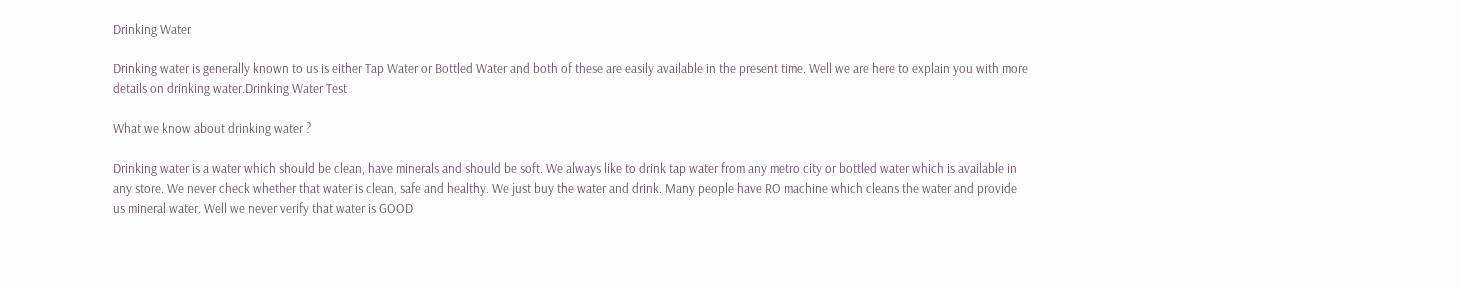Drinking Water

Drinking water is generally known to us is either Tap Water or Bottled Water and both of these are easily available in the present time. Well we are here to explain you with more details on drinking water.Drinking Water Test

What we know about drinking water ?

Drinking water is a water which should be clean, have minerals and should be soft. We always like to drink tap water from any metro city or bottled water which is available in any store. We never check whether that water is clean, safe and healthy. We just buy the water and drink. Many people have RO machine which cleans the water and provide us mineral water. Well we never verify that water is GOOD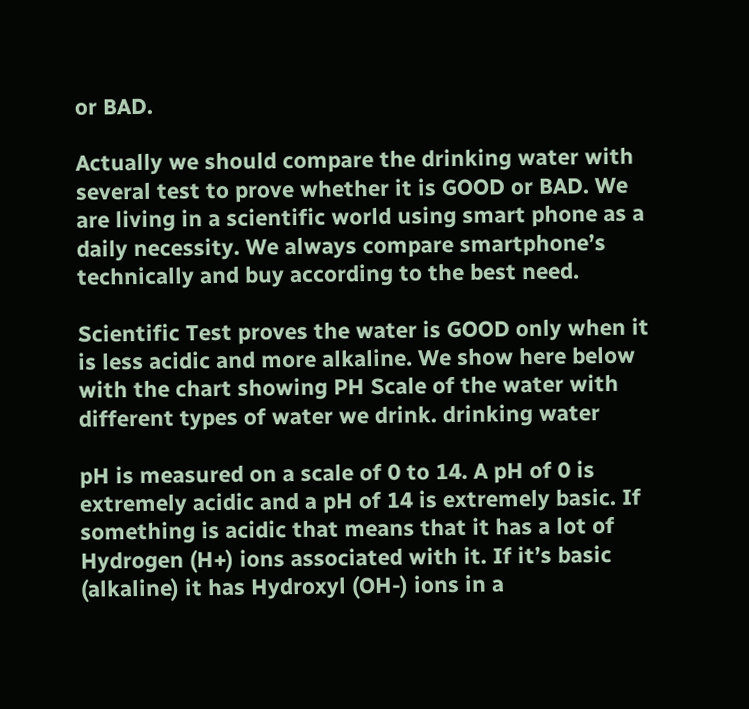or BAD.

Actually we should compare the drinking water with several test to prove whether it is GOOD or BAD. We are living in a scientific world using smart phone as a daily necessity. We always compare smartphone’s technically and buy according to the best need.

Scientific Test proves the water is GOOD only when it is less acidic and more alkaline. We show here below with the chart showing PH Scale of the water with different types of water we drink. drinking water

pH is measured on a scale of 0 to 14. A pH of 0 is extremely acidic and a pH of 14 is extremely basic. If something is acidic that means that it has a lot of Hydrogen (H+) ions associated with it. If it’s basic (alkaline) it has Hydroxyl (OH-) ions in a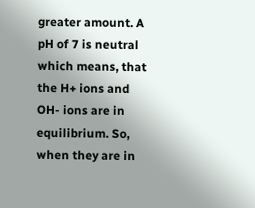greater amount. A pH of 7 is neutral which means, that the H+ ions and OH- ions are in equilibrium. So, when they are in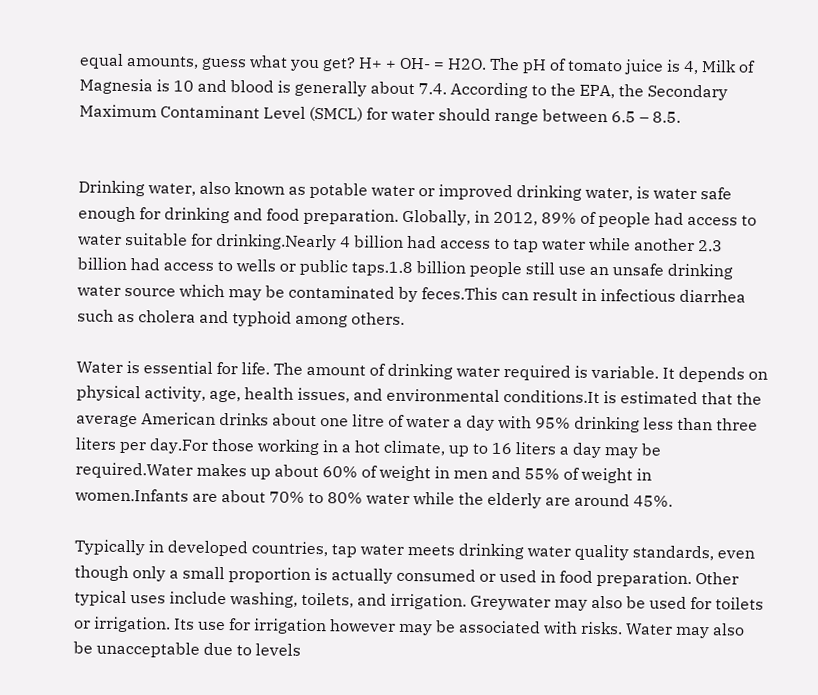equal amounts, guess what you get? H+ + OH- = H2O. The pH of tomato juice is 4, Milk of Magnesia is 10 and blood is generally about 7.4. According to the EPA, the Secondary Maximum Contaminant Level (SMCL) for water should range between 6.5 – 8.5.


Drinking water, also known as potable water or improved drinking water, is water safe enough for drinking and food preparation. Globally, in 2012, 89% of people had access to water suitable for drinking.Nearly 4 billion had access to tap water while another 2.3 billion had access to wells or public taps.1.8 billion people still use an unsafe drinking water source which may be contaminated by feces.This can result in infectious diarrhea such as cholera and typhoid among others.

Water is essential for life. The amount of drinking water required is variable. It depends on physical activity, age, health issues, and environmental conditions.It is estimated that the average American drinks about one litre of water a day with 95% drinking less than three liters per day.For those working in a hot climate, up to 16 liters a day may be required.Water makes up about 60% of weight in men and 55% of weight in women.Infants are about 70% to 80% water while the elderly are around 45%.

Typically in developed countries, tap water meets drinking water quality standards, even though only a small proportion is actually consumed or used in food preparation. Other typical uses include washing, toilets, and irrigation. Greywater may also be used for toilets or irrigation. Its use for irrigation however may be associated with risks. Water may also be unacceptable due to levels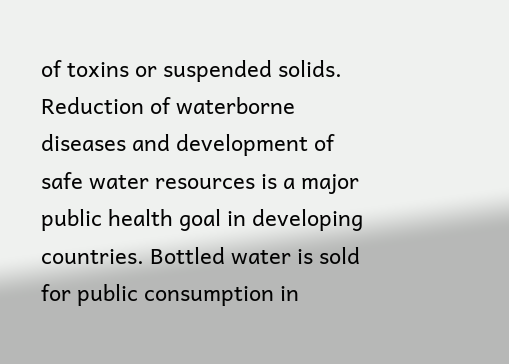of toxins or suspended solids. Reduction of waterborne diseases and development of safe water resources is a major public health goal in developing countries. Bottled water is sold for public consumption in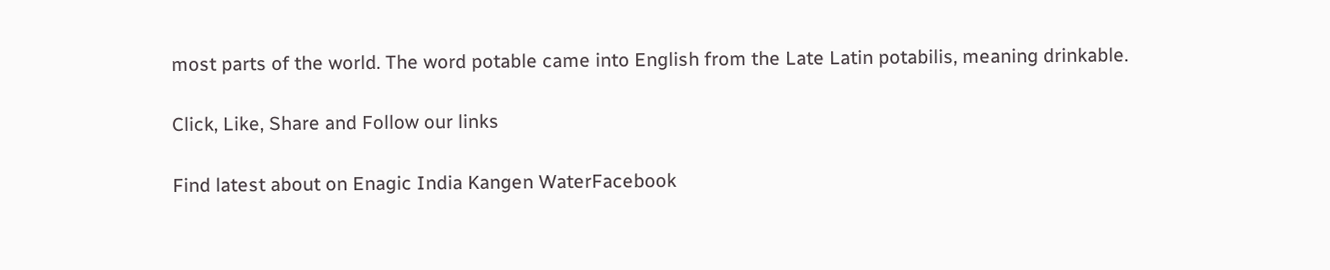most parts of the world. The word potable came into English from the Late Latin potabilis, meaning drinkable.

Click, Like, Share and Follow our links

Find latest about on Enagic India Kangen WaterFacebook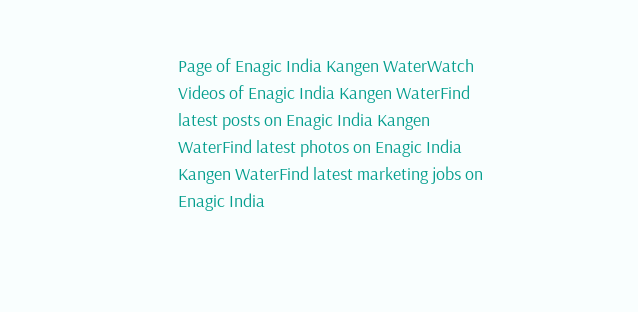Page of Enagic India Kangen WaterWatch Videos of Enagic India Kangen WaterFind latest posts on Enagic India Kangen WaterFind latest photos on Enagic India Kangen WaterFind latest marketing jobs on Enagic India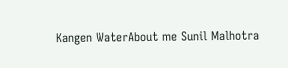Kangen WaterAbout me Sunil Malhotra